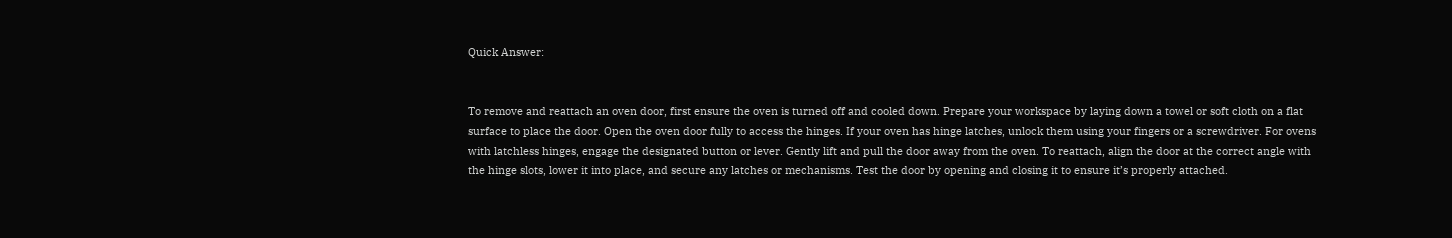Quick Answer:


To remove and reattach an oven door, first ensure the oven is turned off and cooled down. Prepare your workspace by laying down a towel or soft cloth on a flat surface to place the door. Open the oven door fully to access the hinges. If your oven has hinge latches, unlock them using your fingers or a screwdriver. For ovens with latchless hinges, engage the designated button or lever. Gently lift and pull the door away from the oven. To reattach, align the door at the correct angle with the hinge slots, lower it into place, and secure any latches or mechanisms. Test the door by opening and closing it to ensure it’s properly attached.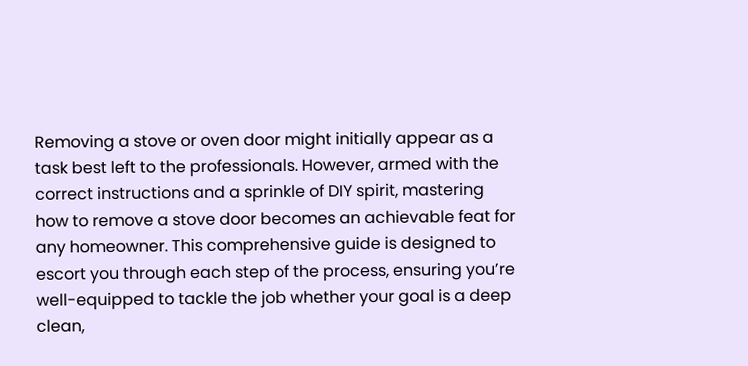Removing a stove or oven door might initially appear as a task best left to the professionals. However, armed with the correct instructions and a sprinkle of DIY spirit, mastering how to remove a stove door becomes an achievable feat for any homeowner. This comprehensive guide is designed to escort you through each step of the process, ensuring you’re well-equipped to tackle the job whether your goal is a deep clean,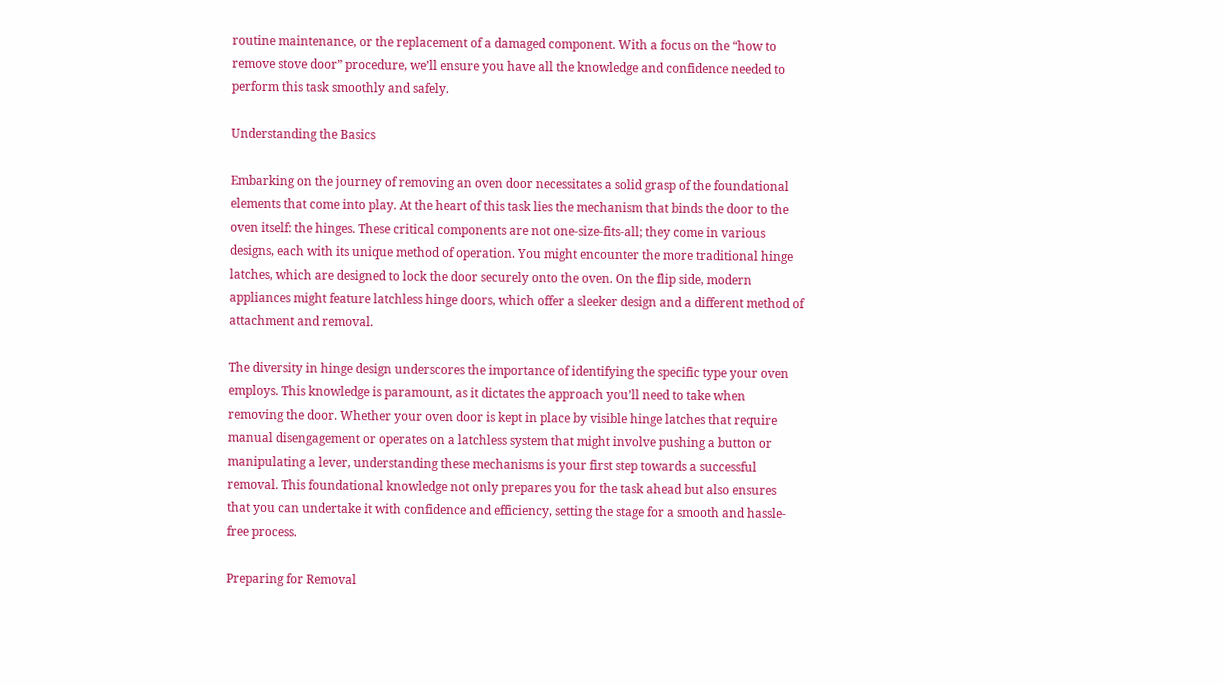routine maintenance, or the replacement of a damaged component. With a focus on the “how to remove stove door” procedure, we’ll ensure you have all the knowledge and confidence needed to perform this task smoothly and safely.

Understanding the Basics

Embarking on the journey of removing an oven door necessitates a solid grasp of the foundational elements that come into play. At the heart of this task lies the mechanism that binds the door to the oven itself: the hinges. These critical components are not one-size-fits-all; they come in various designs, each with its unique method of operation. You might encounter the more traditional hinge latches, which are designed to lock the door securely onto the oven. On the flip side, modern appliances might feature latchless hinge doors, which offer a sleeker design and a different method of attachment and removal.

The diversity in hinge design underscores the importance of identifying the specific type your oven employs. This knowledge is paramount, as it dictates the approach you’ll need to take when removing the door. Whether your oven door is kept in place by visible hinge latches that require manual disengagement or operates on a latchless system that might involve pushing a button or manipulating a lever, understanding these mechanisms is your first step towards a successful removal. This foundational knowledge not only prepares you for the task ahead but also ensures that you can undertake it with confidence and efficiency, setting the stage for a smooth and hassle-free process.

Preparing for Removal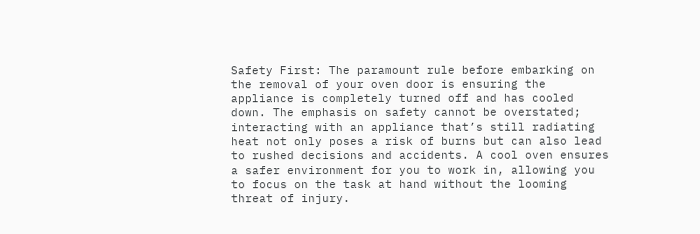Safety First: The paramount rule before embarking on the removal of your oven door is ensuring the appliance is completely turned off and has cooled down. The emphasis on safety cannot be overstated; interacting with an appliance that’s still radiating heat not only poses a risk of burns but can also lead to rushed decisions and accidents. A cool oven ensures a safer environment for you to work in, allowing you to focus on the task at hand without the looming threat of injury.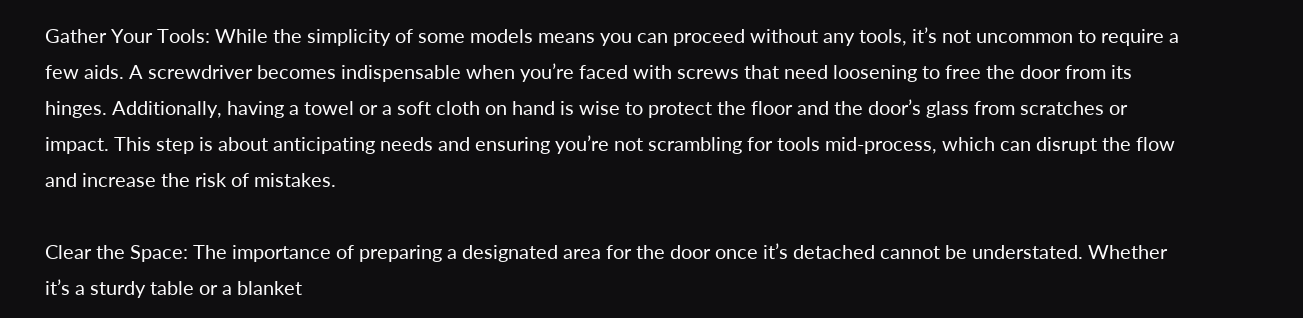Gather Your Tools: While the simplicity of some models means you can proceed without any tools, it’s not uncommon to require a few aids. A screwdriver becomes indispensable when you’re faced with screws that need loosening to free the door from its hinges. Additionally, having a towel or a soft cloth on hand is wise to protect the floor and the door’s glass from scratches or impact. This step is about anticipating needs and ensuring you’re not scrambling for tools mid-process, which can disrupt the flow and increase the risk of mistakes.

Clear the Space: The importance of preparing a designated area for the door once it’s detached cannot be understated. Whether it’s a sturdy table or a blanket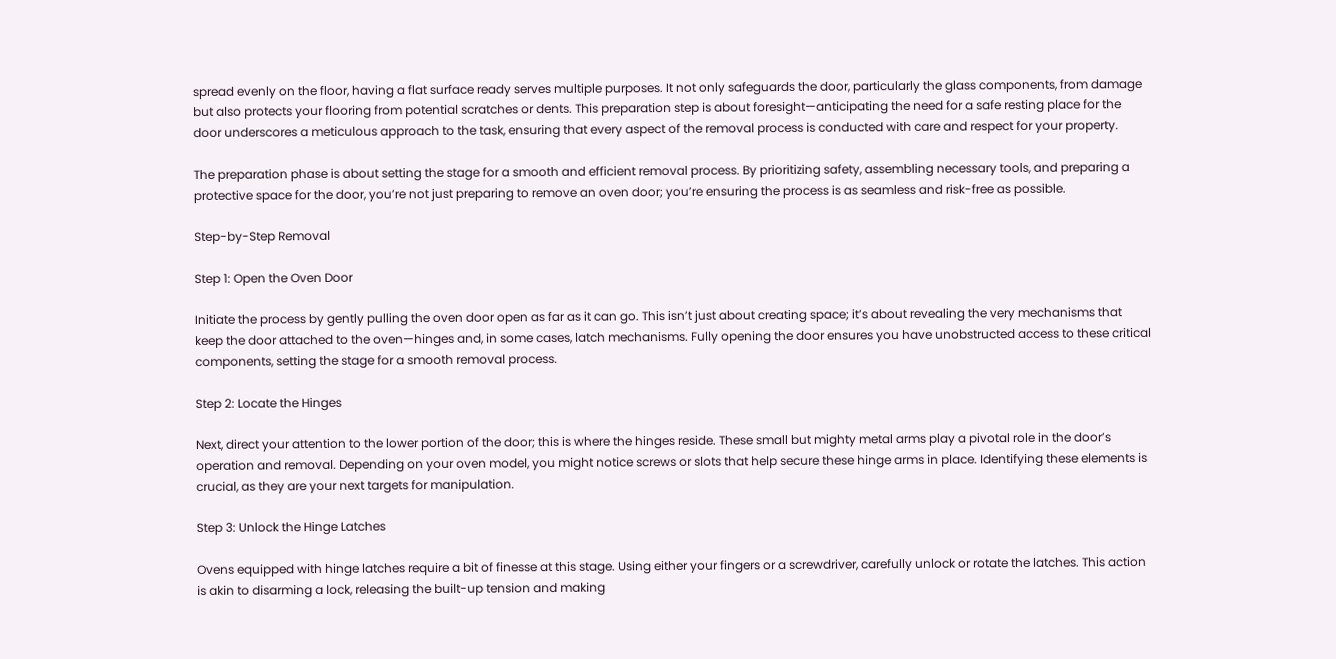spread evenly on the floor, having a flat surface ready serves multiple purposes. It not only safeguards the door, particularly the glass components, from damage but also protects your flooring from potential scratches or dents. This preparation step is about foresight—anticipating the need for a safe resting place for the door underscores a meticulous approach to the task, ensuring that every aspect of the removal process is conducted with care and respect for your property.

The preparation phase is about setting the stage for a smooth and efficient removal process. By prioritizing safety, assembling necessary tools, and preparing a protective space for the door, you’re not just preparing to remove an oven door; you’re ensuring the process is as seamless and risk-free as possible.

Step-by-Step Removal

Step 1: Open the Oven Door

Initiate the process by gently pulling the oven door open as far as it can go. This isn’t just about creating space; it’s about revealing the very mechanisms that keep the door attached to the oven—hinges and, in some cases, latch mechanisms. Fully opening the door ensures you have unobstructed access to these critical components, setting the stage for a smooth removal process.

Step 2: Locate the Hinges

Next, direct your attention to the lower portion of the door; this is where the hinges reside. These small but mighty metal arms play a pivotal role in the door’s operation and removal. Depending on your oven model, you might notice screws or slots that help secure these hinge arms in place. Identifying these elements is crucial, as they are your next targets for manipulation.

Step 3: Unlock the Hinge Latches

Ovens equipped with hinge latches require a bit of finesse at this stage. Using either your fingers or a screwdriver, carefully unlock or rotate the latches. This action is akin to disarming a lock, releasing the built-up tension and making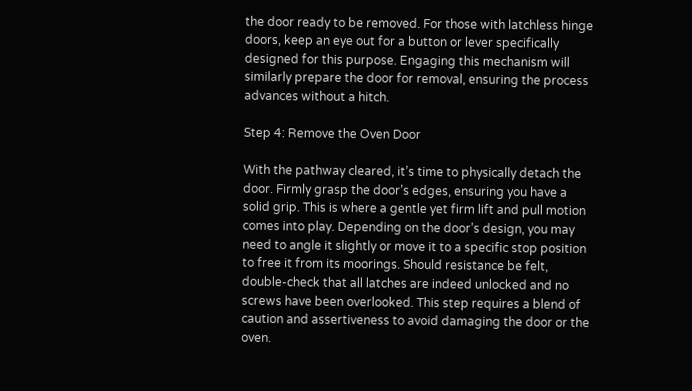the door ready to be removed. For those with latchless hinge doors, keep an eye out for a button or lever specifically designed for this purpose. Engaging this mechanism will similarly prepare the door for removal, ensuring the process advances without a hitch.

Step 4: Remove the Oven Door

With the pathway cleared, it’s time to physically detach the door. Firmly grasp the door’s edges, ensuring you have a solid grip. This is where a gentle yet firm lift and pull motion comes into play. Depending on the door’s design, you may need to angle it slightly or move it to a specific stop position to free it from its moorings. Should resistance be felt, double-check that all latches are indeed unlocked and no screws have been overlooked. This step requires a blend of caution and assertiveness to avoid damaging the door or the oven.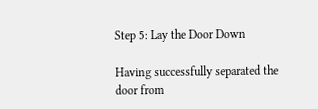Step 5: Lay the Door Down

Having successfully separated the door from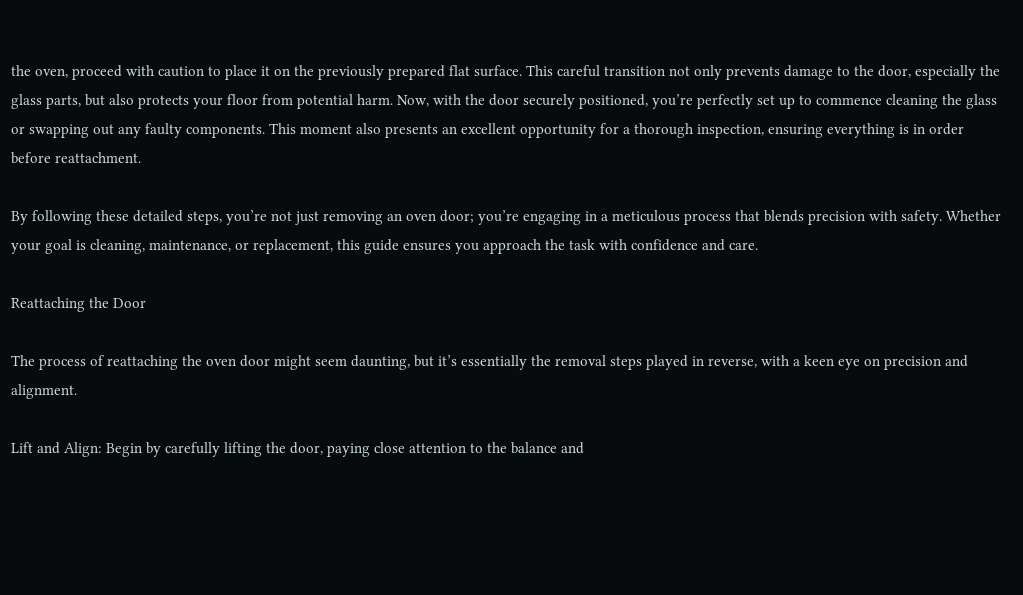the oven, proceed with caution to place it on the previously prepared flat surface. This careful transition not only prevents damage to the door, especially the glass parts, but also protects your floor from potential harm. Now, with the door securely positioned, you’re perfectly set up to commence cleaning the glass or swapping out any faulty components. This moment also presents an excellent opportunity for a thorough inspection, ensuring everything is in order before reattachment.

By following these detailed steps, you’re not just removing an oven door; you’re engaging in a meticulous process that blends precision with safety. Whether your goal is cleaning, maintenance, or replacement, this guide ensures you approach the task with confidence and care.

Reattaching the Door

The process of reattaching the oven door might seem daunting, but it’s essentially the removal steps played in reverse, with a keen eye on precision and alignment.

Lift and Align: Begin by carefully lifting the door, paying close attention to the balance and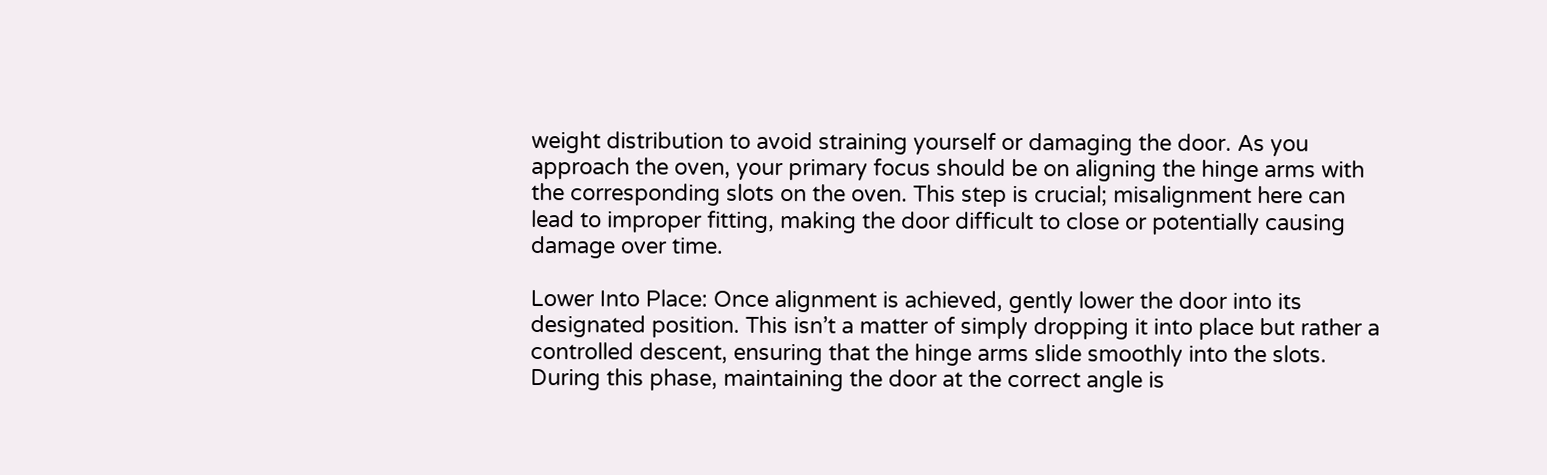weight distribution to avoid straining yourself or damaging the door. As you approach the oven, your primary focus should be on aligning the hinge arms with the corresponding slots on the oven. This step is crucial; misalignment here can lead to improper fitting, making the door difficult to close or potentially causing damage over time.

Lower Into Place: Once alignment is achieved, gently lower the door into its designated position. This isn’t a matter of simply dropping it into place but rather a controlled descent, ensuring that the hinge arms slide smoothly into the slots. During this phase, maintaining the door at the correct angle is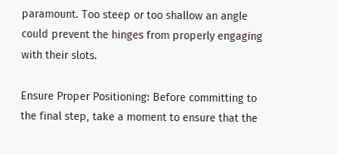paramount. Too steep or too shallow an angle could prevent the hinges from properly engaging with their slots.

Ensure Proper Positioning: Before committing to the final step, take a moment to ensure that the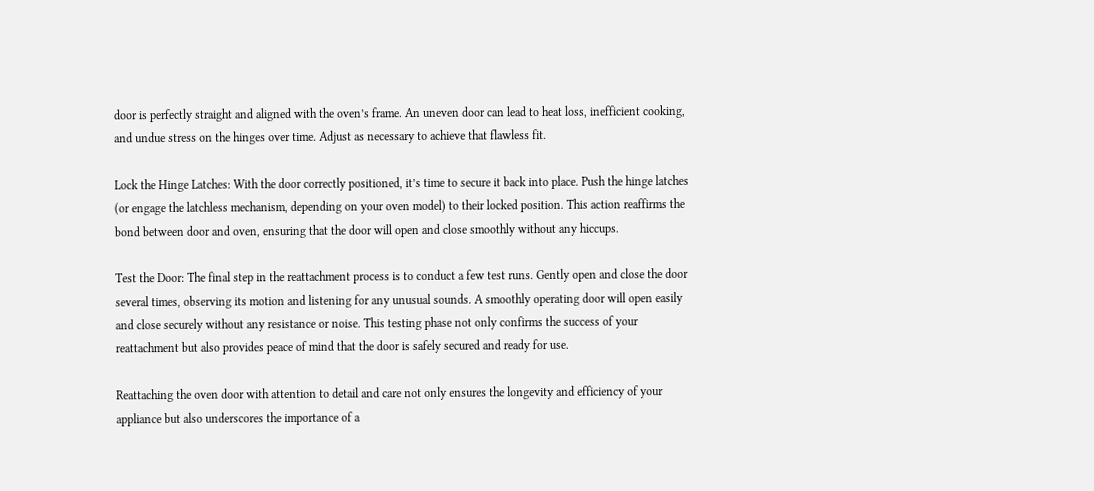door is perfectly straight and aligned with the oven’s frame. An uneven door can lead to heat loss, inefficient cooking, and undue stress on the hinges over time. Adjust as necessary to achieve that flawless fit.

Lock the Hinge Latches: With the door correctly positioned, it’s time to secure it back into place. Push the hinge latches (or engage the latchless mechanism, depending on your oven model) to their locked position. This action reaffirms the bond between door and oven, ensuring that the door will open and close smoothly without any hiccups.

Test the Door: The final step in the reattachment process is to conduct a few test runs. Gently open and close the door several times, observing its motion and listening for any unusual sounds. A smoothly operating door will open easily and close securely without any resistance or noise. This testing phase not only confirms the success of your reattachment but also provides peace of mind that the door is safely secured and ready for use.

Reattaching the oven door with attention to detail and care not only ensures the longevity and efficiency of your appliance but also underscores the importance of a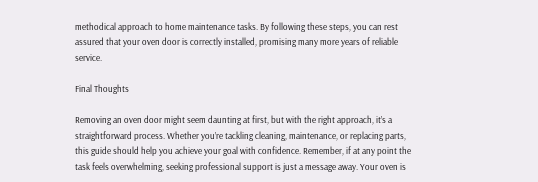methodical approach to home maintenance tasks. By following these steps, you can rest assured that your oven door is correctly installed, promising many more years of reliable service.

Final Thoughts

Removing an oven door might seem daunting at first, but with the right approach, it’s a straightforward process. Whether you’re tackling cleaning, maintenance, or replacing parts, this guide should help you achieve your goal with confidence. Remember, if at any point the task feels overwhelming, seeking professional support is just a message away. Your oven is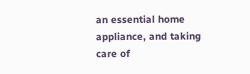an essential home appliance, and taking care of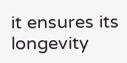it ensures its longevity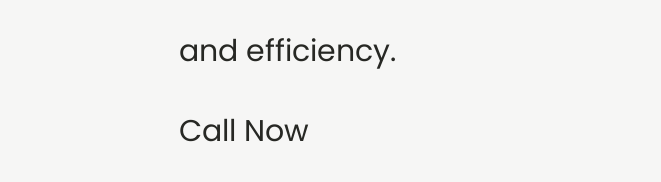and efficiency.

Call Now